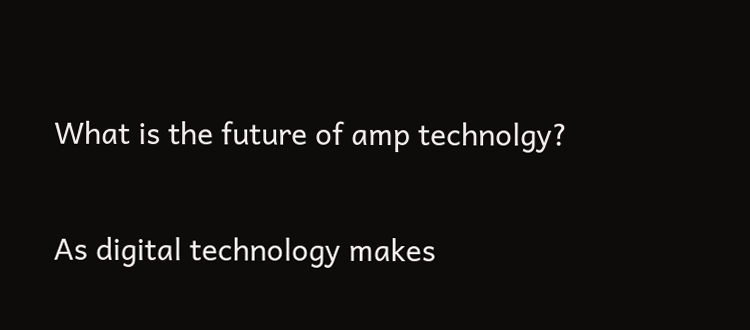What is the future of amp technolgy?

As digital technology makes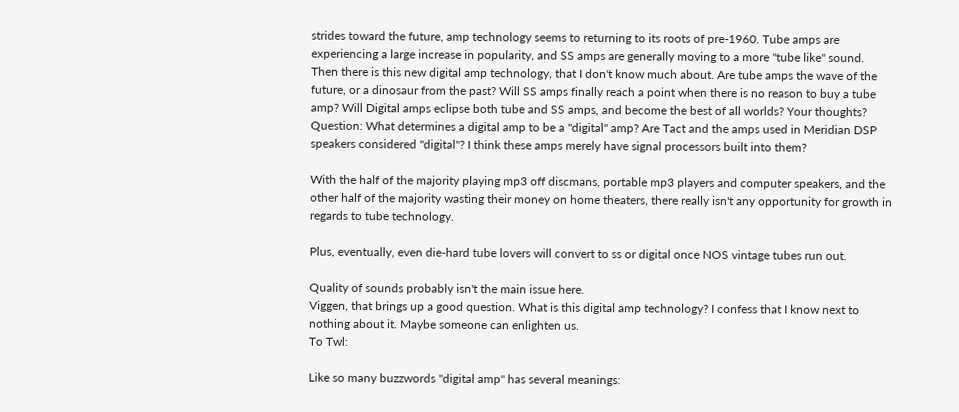strides toward the future, amp technology seems to returning to its roots of pre-1960. Tube amps are experiencing a large increase in popularity, and SS amps are generally moving to a more "tube like" sound. Then there is this new digital amp technology, that I don't know much about. Are tube amps the wave of the future, or a dinosaur from the past? Will SS amps finally reach a point when there is no reason to buy a tube amp? Will Digital amps eclipse both tube and SS amps, and become the best of all worlds? Your thoughts?
Question: What determines a digital amp to be a "digital" amp? Are Tact and the amps used in Meridian DSP speakers considered "digital"? I think these amps merely have signal processors built into them?

With the half of the majority playing mp3 off discmans, portable mp3 players and computer speakers, and the other half of the majority wasting their money on home theaters, there really isn't any opportunity for growth in regards to tube technology.

Plus, eventually, even die-hard tube lovers will convert to ss or digital once NOS vintage tubes run out.

Quality of sounds probably isn't the main issue here.
Viggen, that brings up a good question. What is this digital amp technology? I confess that I know next to nothing about it. Maybe someone can enlighten us.
To Twl:

Like so many buzzwords "digital amp" has several meanings: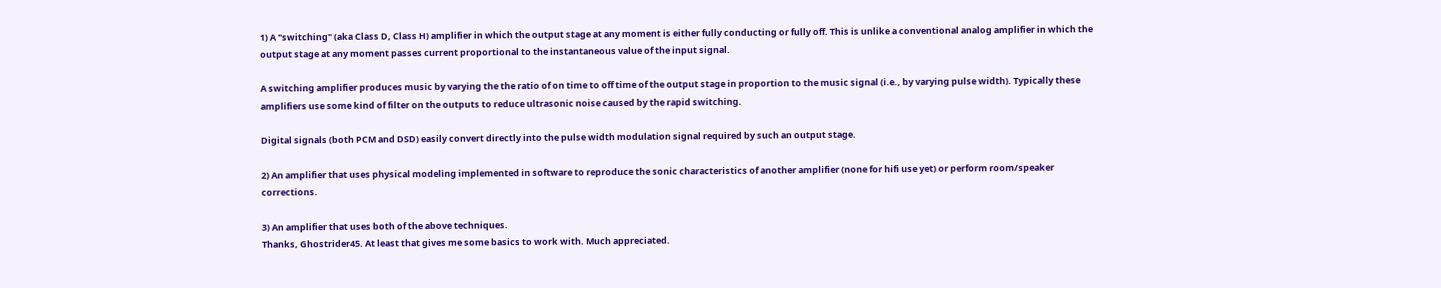1) A "switching" (aka Class D, Class H) amplifier in which the output stage at any moment is either fully conducting or fully off. This is unlike a conventional analog amplifier in which the output stage at any moment passes current proportional to the instantaneous value of the input signal.

A switching amplifier produces music by varying the the ratio of on time to off time of the output stage in proportion to the music signal (i.e., by varying pulse width). Typically these amplifiers use some kind of filter on the outputs to reduce ultrasonic noise caused by the rapid switching.

Digital signals (both PCM and DSD) easily convert directly into the pulse width modulation signal required by such an output stage.

2) An amplifier that uses physical modeling implemented in software to reproduce the sonic characteristics of another amplifier (none for hifi use yet) or perform room/speaker corrections.

3) An amplifier that uses both of the above techniques.
Thanks, Ghostrider45. At least that gives me some basics to work with. Much appreciated.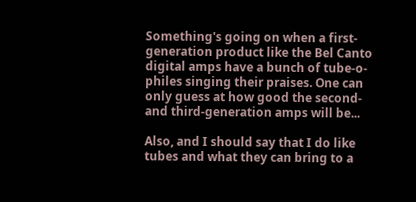Something's going on when a first-generation product like the Bel Canto digital amps have a bunch of tube-o-philes singing their praises. One can only guess at how good the second- and third-generation amps will be...

Also, and I should say that I do like tubes and what they can bring to a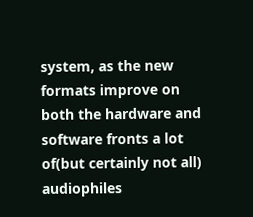system, as the new formats improve on both the hardware and software fronts a lot of(but certainly not all) audiophiles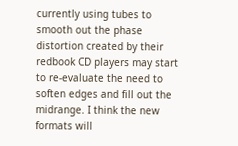currently using tubes to smooth out the phase distortion created by their redbook CD players may start to re-evaluate the need to soften edges and fill out the midrange. I think the new formats will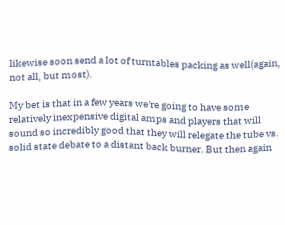likewise soon send a lot of turntables packing as well(again, not all, but most).

My bet is that in a few years we're going to have some relatively inexpensive digital amps and players that will sound so incredibly good that they will relegate the tube vs. solid state debate to a distant back burner. But then again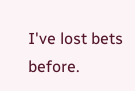I've lost bets before.